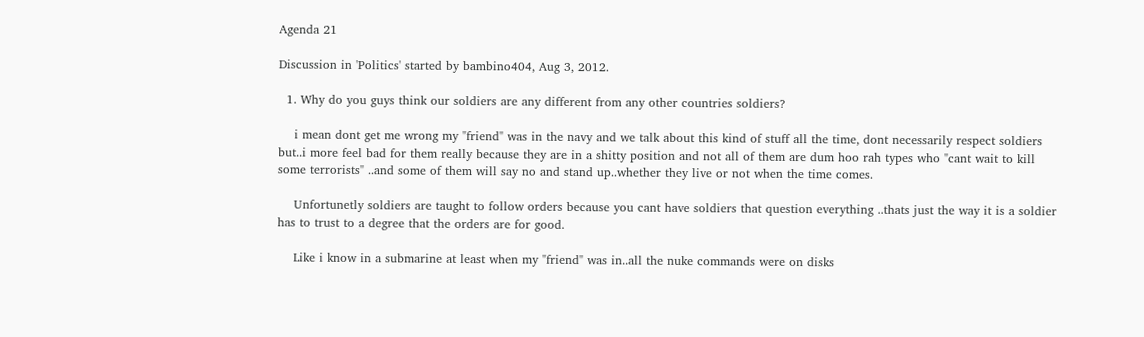Agenda 21

Discussion in 'Politics' started by bambino404, Aug 3, 2012.

  1. Why do you guys think our soldiers are any different from any other countries soldiers?

    i mean dont get me wrong my "friend" was in the navy and we talk about this kind of stuff all the time, dont necessarily respect soldiers but..i more feel bad for them really because they are in a shitty position and not all of them are dum hoo rah types who "cant wait to kill some terrorists" ..and some of them will say no and stand up..whether they live or not when the time comes.

    Unfortunetly soldiers are taught to follow orders because you cant have soldiers that question everything ..thats just the way it is a soldier has to trust to a degree that the orders are for good.

    Like i know in a submarine at least when my "friend" was in..all the nuke commands were on disks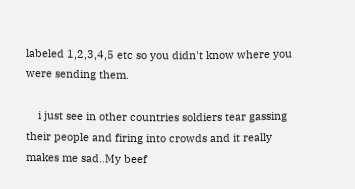labeled 1,2,3,4,5 etc so you didn't know where you were sending them.

    i just see in other countries soldiers tear gassing their people and firing into crowds and it really makes me sad..My beef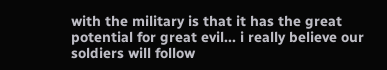with the military is that it has the great potential for great evil... i really believe our soldiers will follow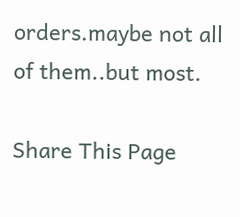orders.maybe not all of them..but most.

Share This Page